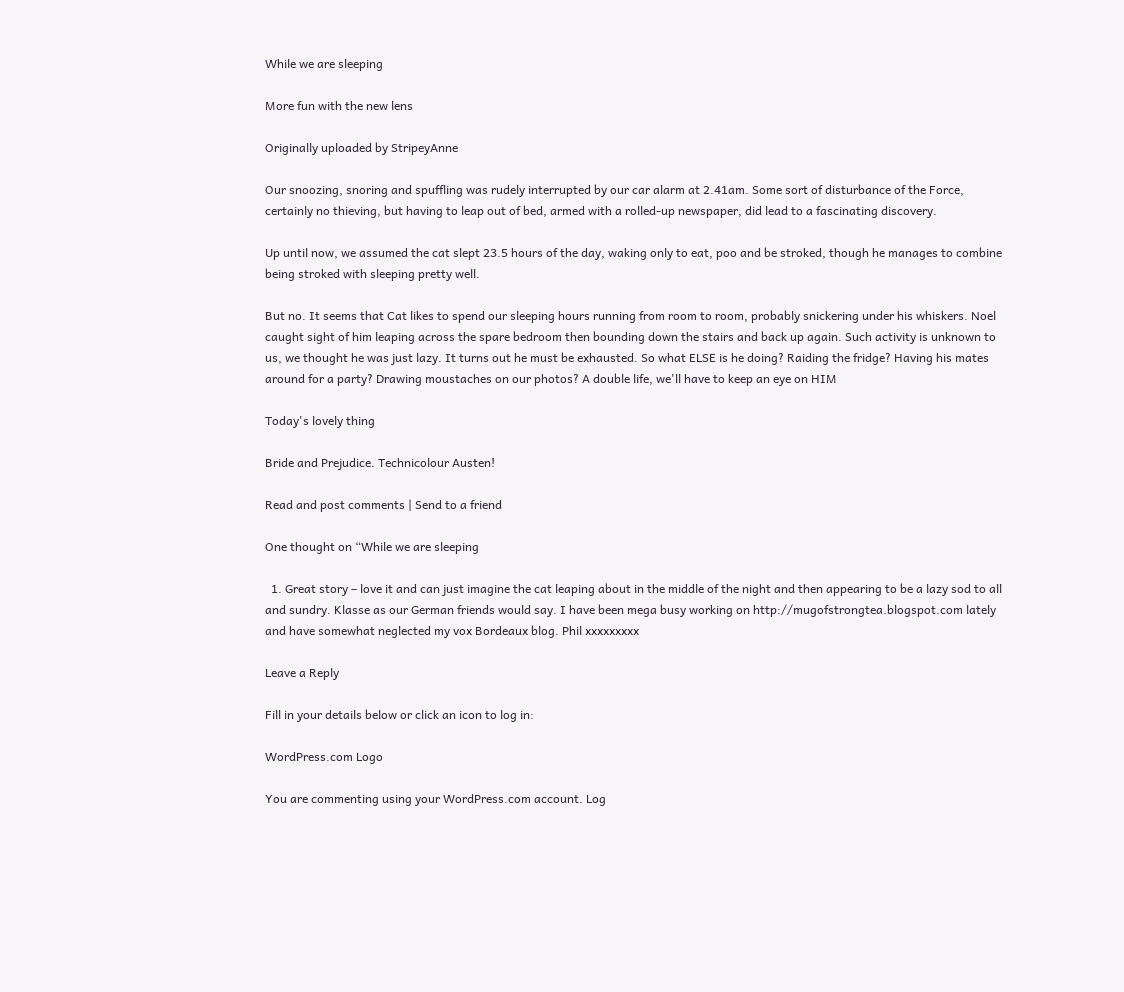While we are sleeping

More fun with the new lens

Originally uploaded by StripeyAnne

Our snoozing, snoring and spuffling was rudely interrupted by our car alarm at 2.41am. Some sort of disturbance of the Force, certainly no thieving, but having to leap out of bed, armed with a rolled-up newspaper, did lead to a fascinating discovery.

Up until now, we assumed the cat slept 23.5 hours of the day, waking only to eat, poo and be stroked, though he manages to combine being stroked with sleeping pretty well.

But no. It seems that Cat likes to spend our sleeping hours running from room to room, probably snickering under his whiskers. Noel caught sight of him leaping across the spare bedroom then bounding down the stairs and back up again. Such activity is unknown to us, we thought he was just lazy. It turns out he must be exhausted. So what ELSE is he doing? Raiding the fridge? Having his mates around for a party? Drawing moustaches on our photos? A double life, we'll have to keep an eye on HIM

Today's lovely thing

Bride and Prejudice. Technicolour Austen!

Read and post comments | Send to a friend

One thought on “While we are sleeping

  1. Great story – love it and can just imagine the cat leaping about in the middle of the night and then appearing to be a lazy sod to all and sundry. Klasse as our German friends would say. I have been mega busy working on http://mugofstrongtea.blogspot.com lately and have somewhat neglected my vox Bordeaux blog. Phil xxxxxxxxx

Leave a Reply

Fill in your details below or click an icon to log in:

WordPress.com Logo

You are commenting using your WordPress.com account. Log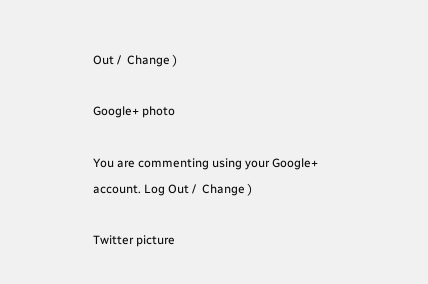Out /  Change )

Google+ photo

You are commenting using your Google+ account. Log Out /  Change )

Twitter picture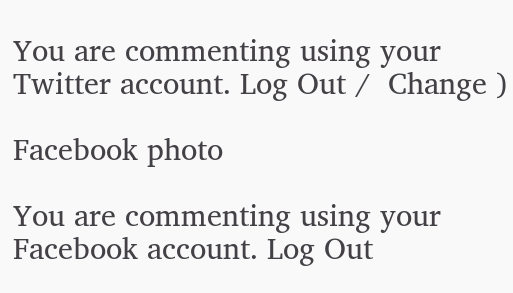You are commenting using your Twitter account. Log Out /  Change )

Facebook photo

You are commenting using your Facebook account. Log Out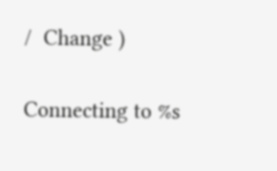/  Change )


Connecting to %s